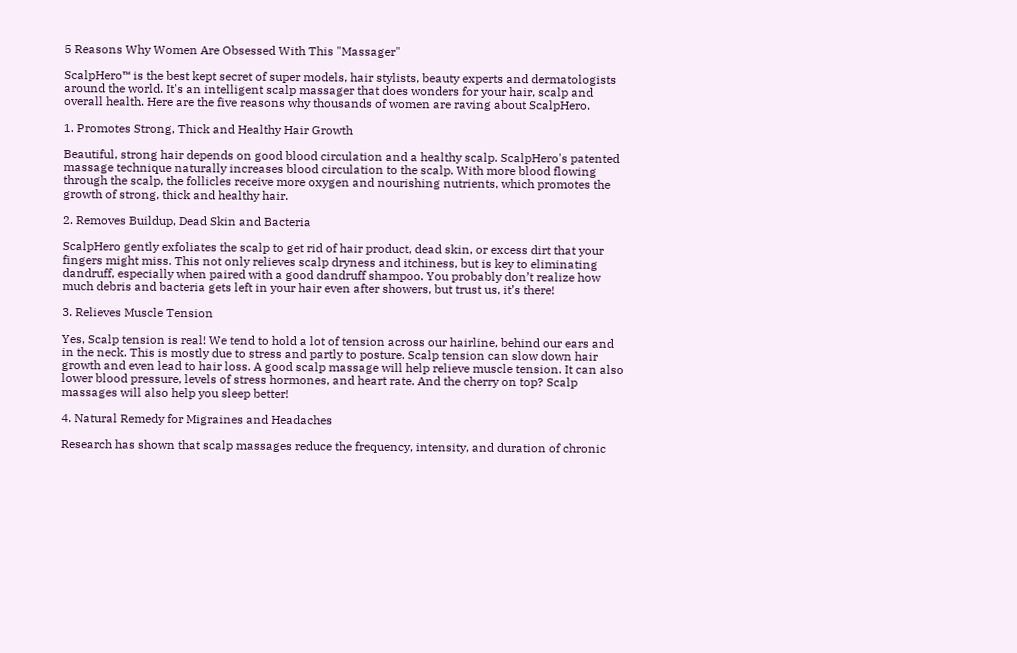5 Reasons Why Women Are Obsessed With This "Massager"

ScalpHero™ is the best kept secret of super models, hair stylists, beauty experts and dermatologists around the world. It's an intelligent scalp massager that does wonders for your hair, scalp and overall health. Here are the five reasons why thousands of women are raving about ScalpHero.

1. Promotes Strong, Thick and Healthy Hair Growth

Beautiful, strong hair depends on good blood circulation and a healthy scalp. ScalpHero's patented massage technique naturally increases blood circulation to the scalp. With more blood flowing through the scalp, the follicles receive more oxygen and nourishing nutrients, which promotes the growth of strong, thick and healthy hair.

2. Removes Buildup, Dead Skin and Bacteria

ScalpHero gently exfoliates the scalp to get rid of hair product, dead skin, or excess dirt that your fingers might miss. This not only relieves scalp dryness and itchiness, but is key to eliminating dandruff, especially when paired with a good dandruff shampoo. You probably don’t realize how much debris and bacteria gets left in your hair even after showers, but trust us, it’s there!

3. Relieves Muscle Tension

Yes, Scalp tension is real! We tend to hold a lot of tension across our hairline, behind our ears and in the neck. This is mostly due to stress and partly to posture. Scalp tension can slow down hair growth and even lead to hair loss. A good scalp massage will help relieve muscle tension. It can also lower blood pressure, levels of stress hormones, and heart rate. And the cherry on top? Scalp massages will also help you sleep better!

4. Natural Remedy for Migraines and Headaches

Research has shown that scalp massages reduce the frequency, intensity, and duration of chronic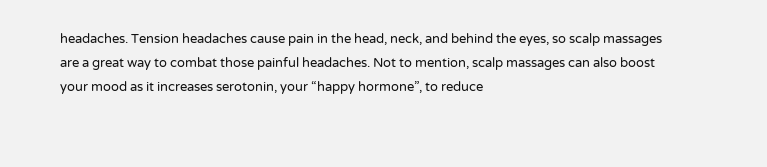headaches. Tension headaches cause pain in the head, neck, and behind the eyes, so scalp massages are a great way to combat those painful headaches. Not to mention, scalp massages can also boost your mood as it increases serotonin, your “happy hormone”, to reduce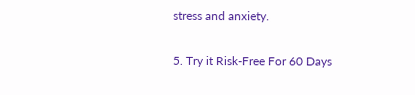stress and anxiety.

5. Try it Risk-Free For 60 Days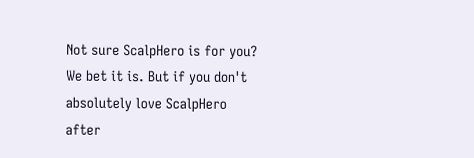Not sure ScalpHero is for you? We bet it is. But if you don't absolutely love ScalpHero after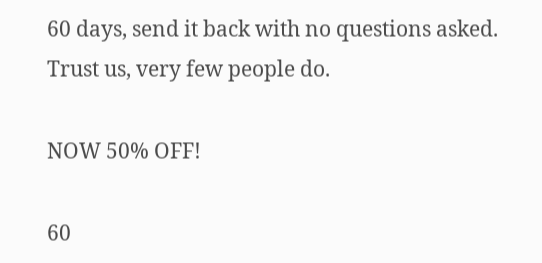60 days, send it back with no questions asked. Trust us, very few people do.

NOW 50% OFF!

60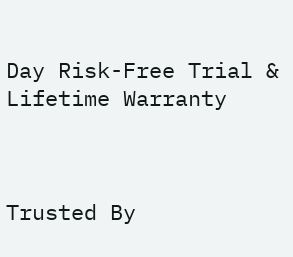Day Risk-Free Trial & Lifetime Warranty



Trusted By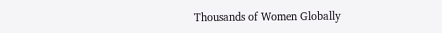Thousands of Women Globally